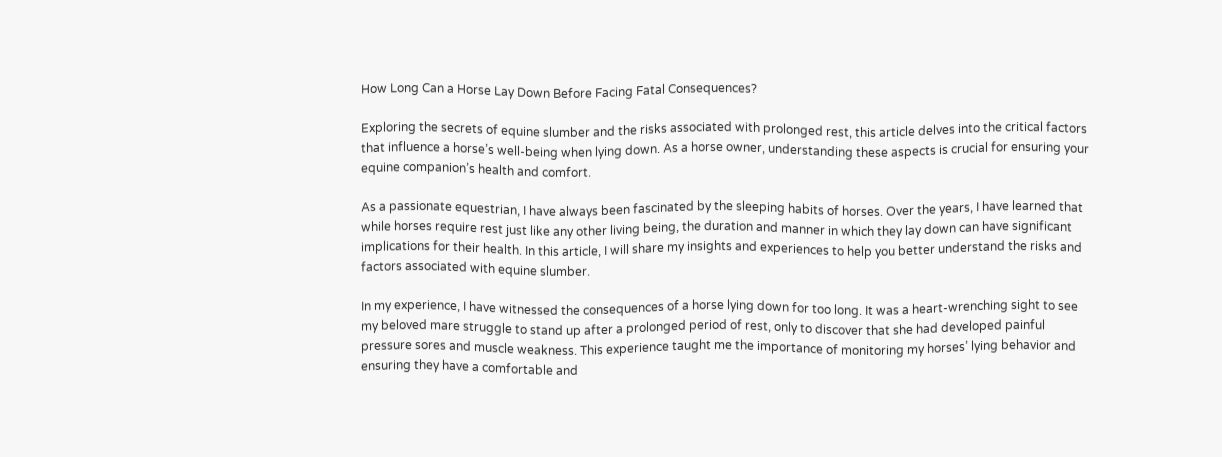How Long Can a Horse Lay Down Before Facing Fatal Consequences?

Exploring the secrets of equine slumber and the risks associated with prolonged rest, this article delves into the critical factors that influence a horse’s well-being when lying down. As a horse owner, understanding these aspects is crucial for ensuring your equine companion’s health and comfort.

As a passionate equestrian, I have always been fascinated by the sleeping habits of horses. Over the years, I have learned that while horses require rest just like any other living being, the duration and manner in which they lay down can have significant implications for their health. In this article, I will share my insights and experiences to help you better understand the risks and factors associated with equine slumber.

In my experience, I have witnessed the consequences of a horse lying down for too long. It was a heart-wrenching sight to see my beloved mare struggle to stand up after a prolonged period of rest, only to discover that she had developed painful pressure sores and muscle weakness. This experience taught me the importance of monitoring my horses’ lying behavior and ensuring they have a comfortable and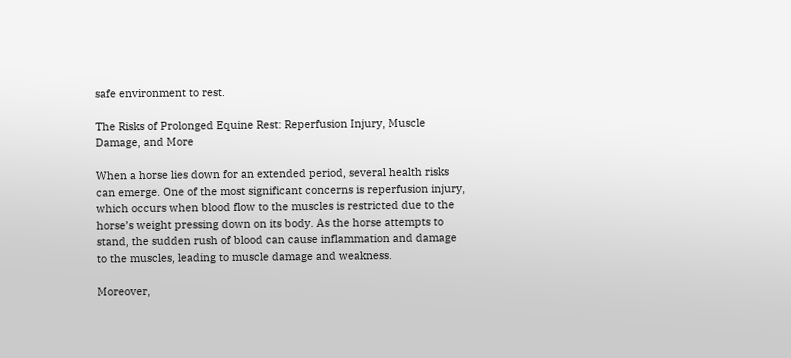safe environment to rest.

The Risks of Prolonged Equine Rest: Reperfusion Injury, Muscle Damage, and More

When a horse lies down for an extended period, several health risks can emerge. One of the most significant concerns is reperfusion injury, which occurs when blood flow to the muscles is restricted due to the horse’s weight pressing down on its body. As the horse attempts to stand, the sudden rush of blood can cause inflammation and damage to the muscles, leading to muscle damage and weakness.

Moreover,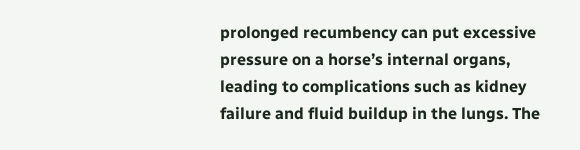prolonged recumbency can put excessive pressure on a horse’s internal organs, leading to complications such as kidney failure and fluid buildup in the lungs. The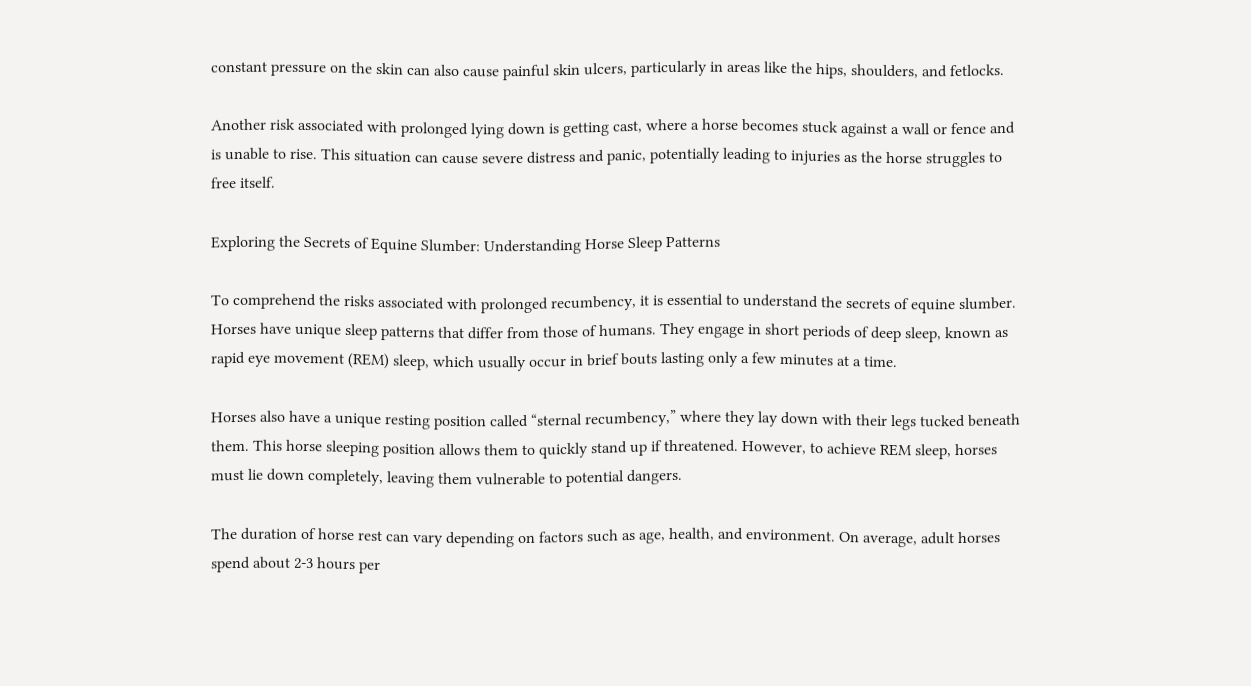constant pressure on the skin can also cause painful skin ulcers, particularly in areas like the hips, shoulders, and fetlocks.

Another risk associated with prolonged lying down is getting cast, where a horse becomes stuck against a wall or fence and is unable to rise. This situation can cause severe distress and panic, potentially leading to injuries as the horse struggles to free itself.

Exploring the Secrets of Equine Slumber: Understanding Horse Sleep Patterns

To comprehend the risks associated with prolonged recumbency, it is essential to understand the secrets of equine slumber. Horses have unique sleep patterns that differ from those of humans. They engage in short periods of deep sleep, known as rapid eye movement (REM) sleep, which usually occur in brief bouts lasting only a few minutes at a time.

Horses also have a unique resting position called “sternal recumbency,” where they lay down with their legs tucked beneath them. This horse sleeping position allows them to quickly stand up if threatened. However, to achieve REM sleep, horses must lie down completely, leaving them vulnerable to potential dangers.

The duration of horse rest can vary depending on factors such as age, health, and environment. On average, adult horses spend about 2-3 hours per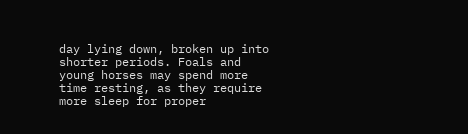day lying down, broken up into shorter periods. Foals and young horses may spend more time resting, as they require more sleep for proper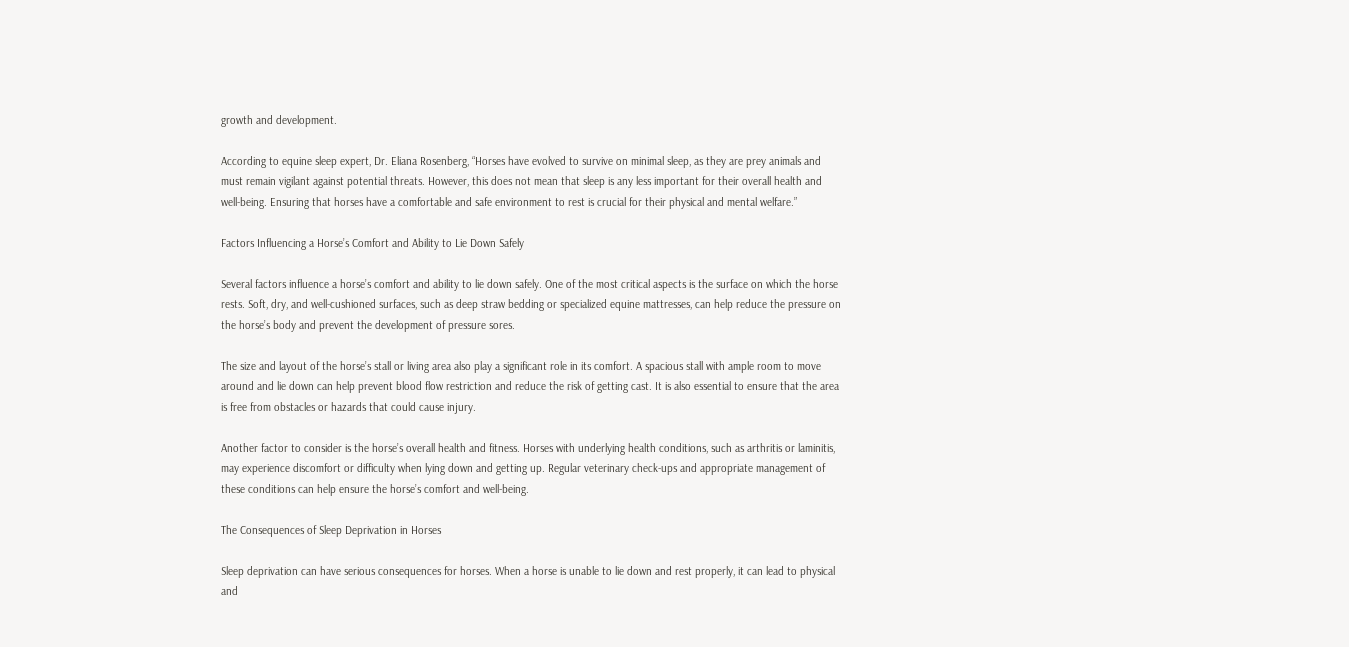growth and development.

According to equine sleep expert, Dr. Eliana Rosenberg, “Horses have evolved to survive on minimal sleep, as they are prey animals and must remain vigilant against potential threats. However, this does not mean that sleep is any less important for their overall health and well-being. Ensuring that horses have a comfortable and safe environment to rest is crucial for their physical and mental welfare.”

Factors Influencing a Horse’s Comfort and Ability to Lie Down Safely

Several factors influence a horse’s comfort and ability to lie down safely. One of the most critical aspects is the surface on which the horse rests. Soft, dry, and well-cushioned surfaces, such as deep straw bedding or specialized equine mattresses, can help reduce the pressure on the horse’s body and prevent the development of pressure sores.

The size and layout of the horse’s stall or living area also play a significant role in its comfort. A spacious stall with ample room to move around and lie down can help prevent blood flow restriction and reduce the risk of getting cast. It is also essential to ensure that the area is free from obstacles or hazards that could cause injury.

Another factor to consider is the horse’s overall health and fitness. Horses with underlying health conditions, such as arthritis or laminitis, may experience discomfort or difficulty when lying down and getting up. Regular veterinary check-ups and appropriate management of these conditions can help ensure the horse’s comfort and well-being.

The Consequences of Sleep Deprivation in Horses

Sleep deprivation can have serious consequences for horses. When a horse is unable to lie down and rest properly, it can lead to physical and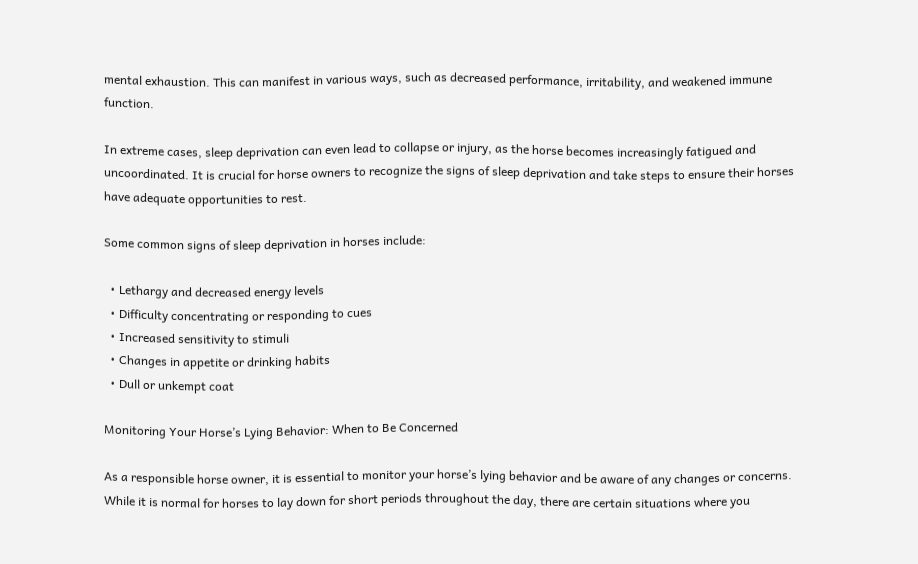mental exhaustion. This can manifest in various ways, such as decreased performance, irritability, and weakened immune function.

In extreme cases, sleep deprivation can even lead to collapse or injury, as the horse becomes increasingly fatigued and uncoordinated. It is crucial for horse owners to recognize the signs of sleep deprivation and take steps to ensure their horses have adequate opportunities to rest.

Some common signs of sleep deprivation in horses include:

  • Lethargy and decreased energy levels
  • Difficulty concentrating or responding to cues
  • Increased sensitivity to stimuli
  • Changes in appetite or drinking habits
  • Dull or unkempt coat

Monitoring Your Horse’s Lying Behavior: When to Be Concerned

As a responsible horse owner, it is essential to monitor your horse’s lying behavior and be aware of any changes or concerns. While it is normal for horses to lay down for short periods throughout the day, there are certain situations where you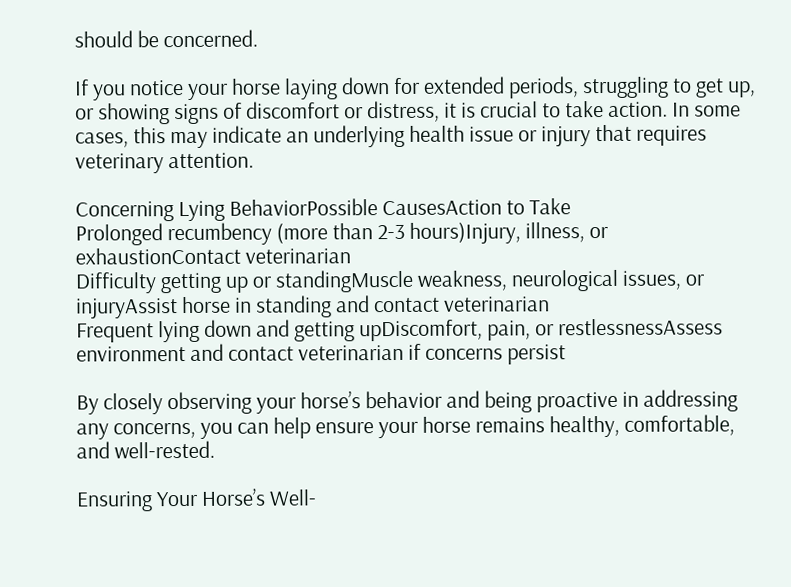should be concerned.

If you notice your horse laying down for extended periods, struggling to get up, or showing signs of discomfort or distress, it is crucial to take action. In some cases, this may indicate an underlying health issue or injury that requires veterinary attention.

Concerning Lying BehaviorPossible CausesAction to Take
Prolonged recumbency (more than 2-3 hours)Injury, illness, or exhaustionContact veterinarian
Difficulty getting up or standingMuscle weakness, neurological issues, or injuryAssist horse in standing and contact veterinarian
Frequent lying down and getting upDiscomfort, pain, or restlessnessAssess environment and contact veterinarian if concerns persist

By closely observing your horse’s behavior and being proactive in addressing any concerns, you can help ensure your horse remains healthy, comfortable, and well-rested.

Ensuring Your Horse’s Well-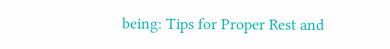being: Tips for Proper Rest and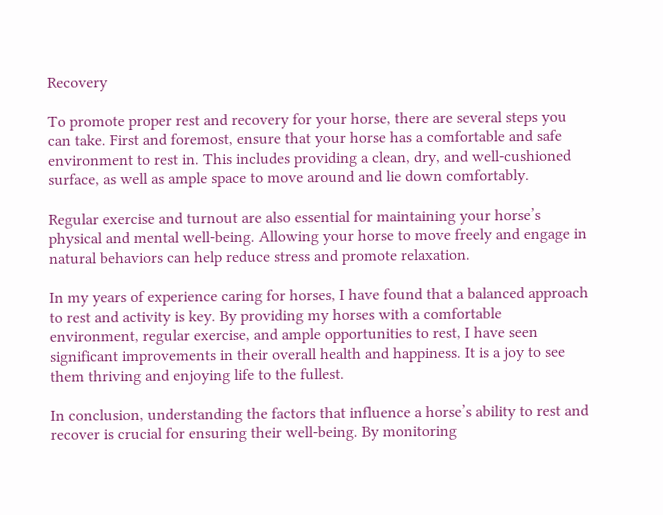Recovery

To promote proper rest and recovery for your horse, there are several steps you can take. First and foremost, ensure that your horse has a comfortable and safe environment to rest in. This includes providing a clean, dry, and well-cushioned surface, as well as ample space to move around and lie down comfortably.

Regular exercise and turnout are also essential for maintaining your horse’s physical and mental well-being. Allowing your horse to move freely and engage in natural behaviors can help reduce stress and promote relaxation.

In my years of experience caring for horses, I have found that a balanced approach to rest and activity is key. By providing my horses with a comfortable environment, regular exercise, and ample opportunities to rest, I have seen significant improvements in their overall health and happiness. It is a joy to see them thriving and enjoying life to the fullest.

In conclusion, understanding the factors that influence a horse’s ability to rest and recover is crucial for ensuring their well-being. By monitoring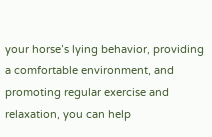your horse’s lying behavior, providing a comfortable environment, and promoting regular exercise and relaxation, you can help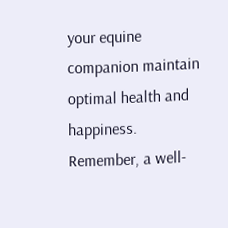your equine companion maintain optimal health and happiness. Remember, a well-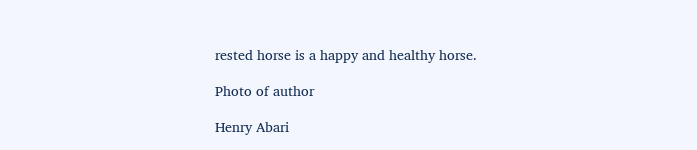rested horse is a happy and healthy horse.

Photo of author

Henry Abari